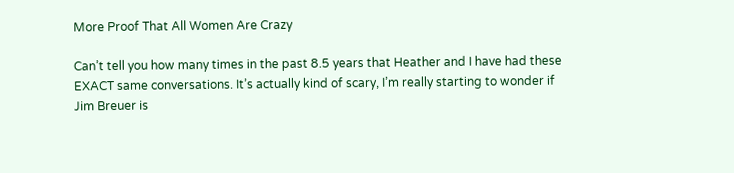More Proof That All Women Are Crazy

Can’t tell you how many times in the past 8.5 years that Heather and I have had these EXACT same conversations. It’s actually kind of scary, I’m really starting to wonder if Jim Breuer is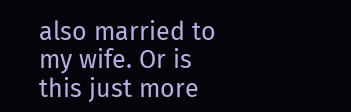also married to my wife. Or is this just more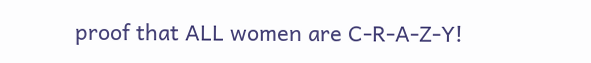proof that ALL women are C-R-A-Z-Y!